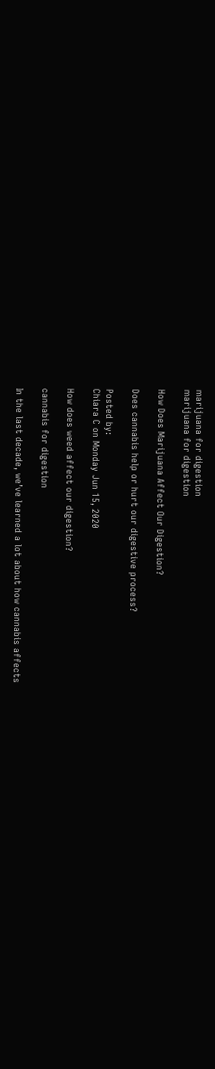marijuana for digestion
marijuana for digestion

How Does Marijuana Affect Our Digestion?

Does cannabis help or hurt our digestive process?

Posted by:
Chiara C on Monday Jun 15, 2020

How does weed affect our digestion?

cannabis for digestion

In the last decade, we’ve learned a lot about how cannabis affects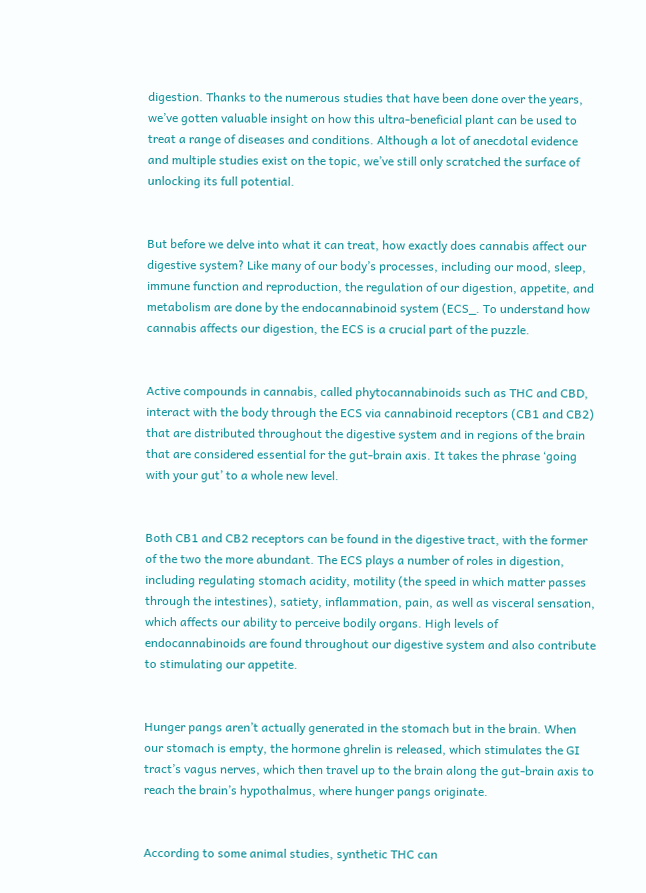digestion. Thanks to the numerous studies that have been done over the years, we’ve gotten valuable insight on how this ultra-beneficial plant can be used to treat a range of diseases and conditions. Although a lot of anecdotal evidence and multiple studies exist on the topic, we’ve still only scratched the surface of unlocking its full potential.


But before we delve into what it can treat, how exactly does cannabis affect our digestive system? Like many of our body’s processes, including our mood, sleep, immune function and reproduction, the regulation of our digestion, appetite, and metabolism are done by the endocannabinoid system (ECS_. To understand how cannabis affects our digestion, the ECS is a crucial part of the puzzle.


Active compounds in cannabis, called phytocannabinoids such as THC and CBD, interact with the body through the ECS via cannabinoid receptors (CB1 and CB2) that are distributed throughout the digestive system and in regions of the brain that are considered essential for the gut-brain axis. It takes the phrase ‘going with your gut’ to a whole new level.


Both CB1 and CB2 receptors can be found in the digestive tract, with the former of the two the more abundant. The ECS plays a number of roles in digestion, including regulating stomach acidity, motility (the speed in which matter passes through the intestines), satiety, inflammation, pain, as well as visceral sensation, which affects our ability to perceive bodily organs. High levels of endocannabinoids are found throughout our digestive system and also contribute to stimulating our appetite.


Hunger pangs aren’t actually generated in the stomach but in the brain. When our stomach is empty, the hormone ghrelin is released, which stimulates the GI tract’s vagus nerves, which then travel up to the brain along the gut-brain axis to reach the brain’s hypothalmus, where hunger pangs originate.


According to some animal studies, synthetic THC can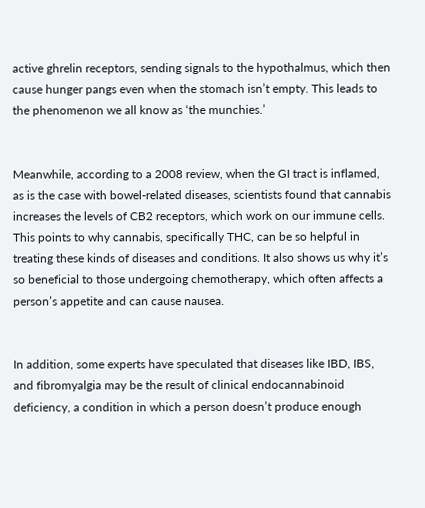active ghrelin receptors, sending signals to the hypothalmus, which then cause hunger pangs even when the stomach isn’t empty. This leads to the phenomenon we all know as ‘the munchies.’


Meanwhile, according to a 2008 review, when the GI tract is inflamed, as is the case with bowel-related diseases, scientists found that cannabis increases the levels of CB2 receptors, which work on our immune cells. This points to why cannabis, specifically THC, can be so helpful in treating these kinds of diseases and conditions. It also shows us why it’s so beneficial to those undergoing chemotherapy, which often affects a person’s appetite and can cause nausea.


In addition, some experts have speculated that diseases like IBD, IBS, and fibromyalgia may be the result of clinical endocannabinoid deficiency, a condition in which a person doesn’t produce enough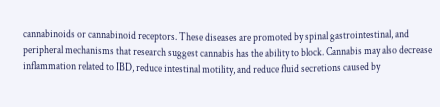cannabinoids or cannabinoid receptors. These diseases are promoted by spinal gastrointestinal, and peripheral mechanisms that research suggest cannabis has the ability to block. Cannabis may also decrease inflammation related to IBD, reduce intestinal motility, and reduce fluid secretions caused by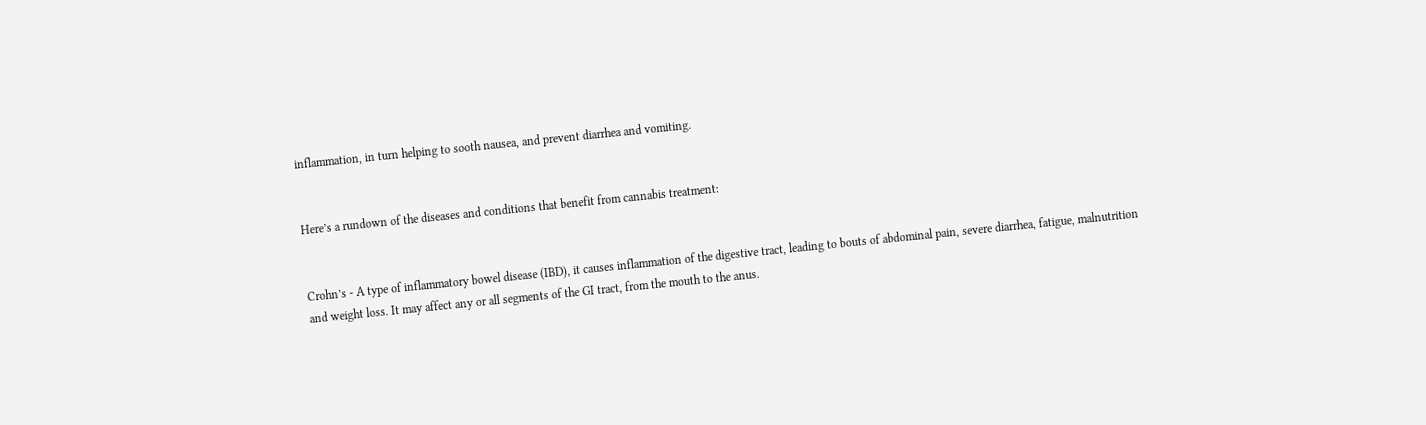inflammation, in turn helping to sooth nausea, and prevent diarrhea and vomiting.


Here’s a rundown of the diseases and conditions that benefit from cannabis treatment:


Crohn’s - A type of inflammatory bowel disease (IBD), it causes inflammation of the digestive tract, leading to bouts of abdominal pain, severe diarrhea, fatigue, malnutrition and weight loss. It may affect any or all segments of the GI tract, from the mouth to the anus.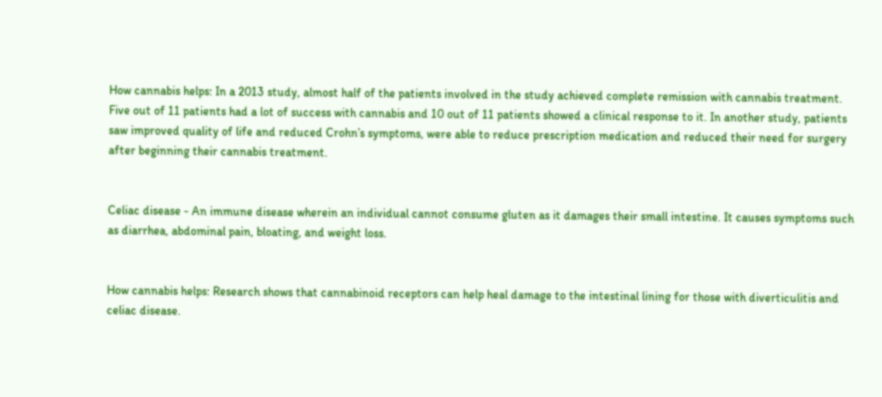How cannabis helps: In a 2013 study, almost half of the patients involved in the study achieved complete remission with cannabis treatment. Five out of 11 patients had a lot of success with cannabis and 10 out of 11 patients showed a clinical response to it. In another study, patients saw improved quality of life and reduced Crohn’s symptoms, were able to reduce prescription medication and reduced their need for surgery after beginning their cannabis treatment.


Celiac disease - An immune disease wherein an individual cannot consume gluten as it damages their small intestine. It causes symptoms such as diarrhea, abdominal pain, bloating, and weight loss.


How cannabis helps: Research shows that cannabinoid receptors can help heal damage to the intestinal lining for those with diverticulitis and celiac disease.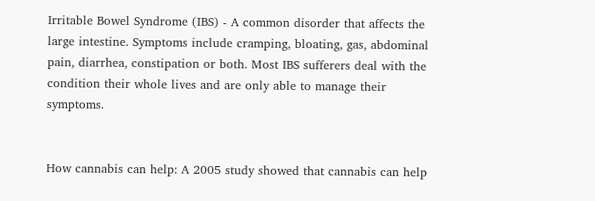Irritable Bowel Syndrome (IBS) - A common disorder that affects the large intestine. Symptoms include cramping, bloating, gas, abdominal pain, diarrhea, constipation or both. Most IBS sufferers deal with the condition their whole lives and are only able to manage their symptoms.


How cannabis can help: A 2005 study showed that cannabis can help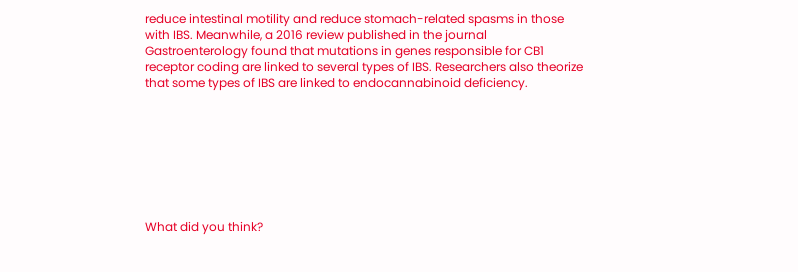reduce intestinal motility and reduce stomach-related spasms in those with IBS. Meanwhile, a 2016 review published in the journal Gastroenterology found that mutations in genes responsible for CB1 receptor coding are linked to several types of IBS. Researchers also theorize that some types of IBS are linked to endocannabinoid deficiency.








What did you think?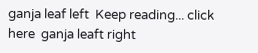ganja leaf left  Keep reading... click here  ganja leaft right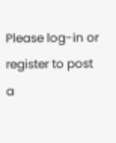Please log-in or register to post a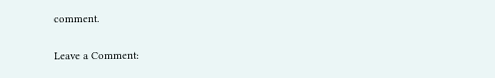comment.

Leave a Comment: